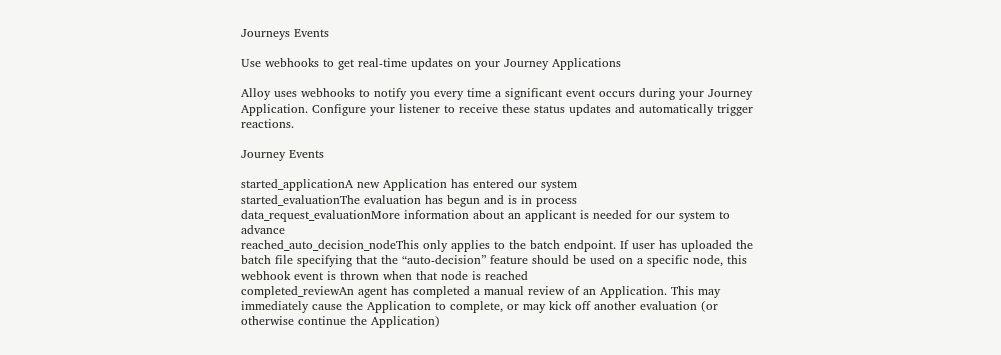Journeys Events

Use webhooks to get real-time updates on your Journey Applications

Alloy uses webhooks to notify you every time a significant event occurs during your Journey Application. Configure your listener to receive these status updates and automatically trigger reactions.

Journey Events

started_applicationA new Application has entered our system
started_evaluationThe evaluation has begun and is in process
data_request_evaluationMore information about an applicant is needed for our system to advance
reached_auto_decision_nodeThis only applies to the batch endpoint. If user has uploaded the batch file specifying that the “auto-decision” feature should be used on a specific node, this webhook event is thrown when that node is reached
completed_reviewAn agent has completed a manual review of an Application. This may immediately cause the Application to complete, or may kick off another evaluation (or otherwise continue the Application)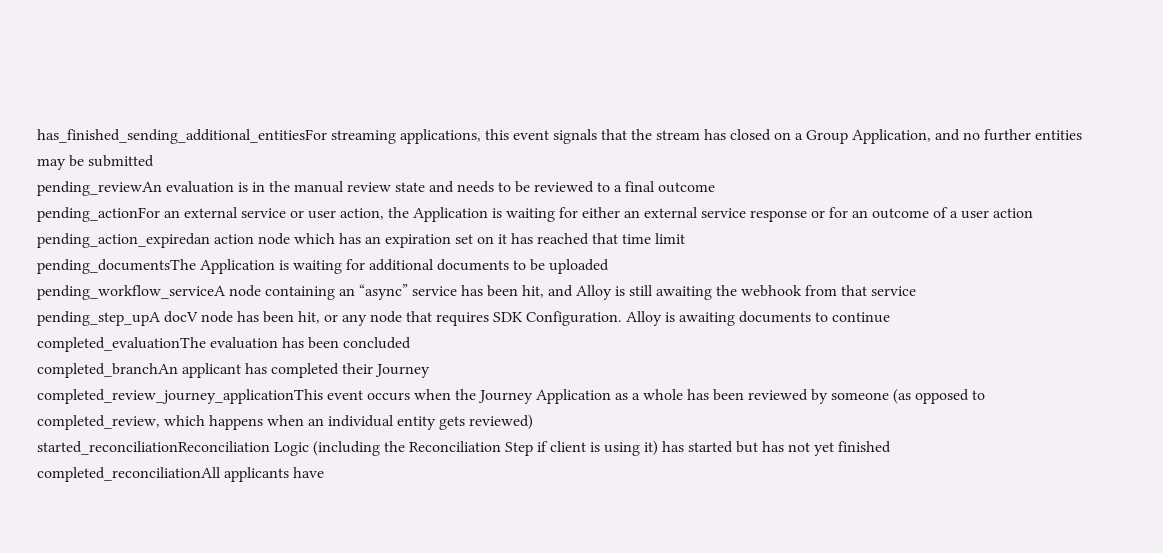has_finished_sending_additional_entitiesFor streaming applications, this event signals that the stream has closed on a Group Application, and no further entities may be submitted
pending_reviewAn evaluation is in the manual review state and needs to be reviewed to a final outcome
pending_actionFor an external service or user action, the Application is waiting for either an external service response or for an outcome of a user action
pending_action_expiredan action node which has an expiration set on it has reached that time limit
pending_documentsThe Application is waiting for additional documents to be uploaded
pending_workflow_serviceA node containing an “async” service has been hit, and Alloy is still awaiting the webhook from that service
pending_step_upA docV node has been hit, or any node that requires SDK Configuration. Alloy is awaiting documents to continue
completed_evaluationThe evaluation has been concluded
completed_branchAn applicant has completed their Journey
completed_review_journey_applicationThis event occurs when the Journey Application as a whole has been reviewed by someone (as opposed to completed_review, which happens when an individual entity gets reviewed)
started_reconciliationReconciliation Logic (including the Reconciliation Step if client is using it) has started but has not yet finished
completed_reconciliationAll applicants have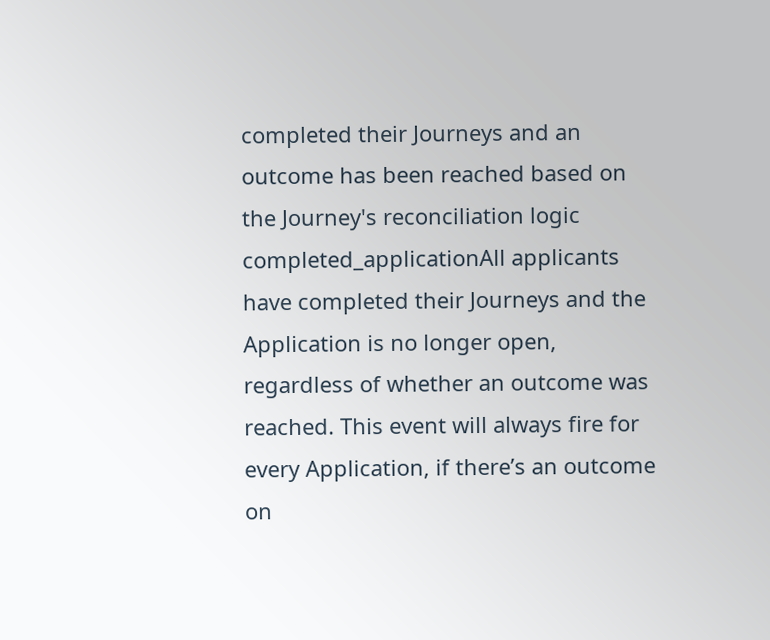completed their Journeys and an outcome has been reached based on the Journey's reconciliation logic
completed_applicationAll applicants have completed their Journeys and the Application is no longer open, regardless of whether an outcome was reached. This event will always fire for every Application, if there’s an outcome on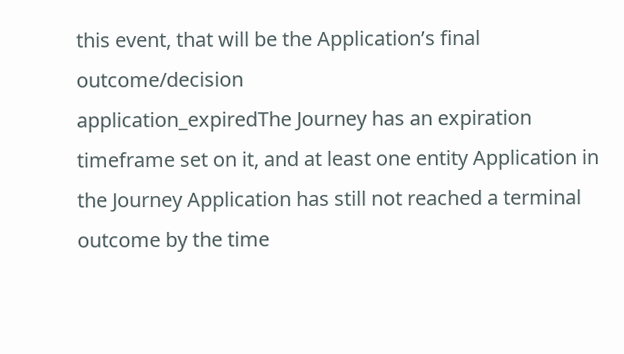this event, that will be the Application’s final outcome/decision
application_expiredThe Journey has an expiration timeframe set on it, and at least one entity Application in the Journey Application has still not reached a terminal outcome by the time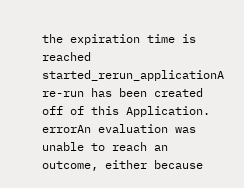the expiration time is reached
started_rerun_applicationA re-run has been created off of this Application.
errorAn evaluation was unable to reach an outcome, either because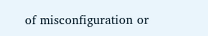of misconfiguration or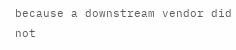because a downstream vendor did not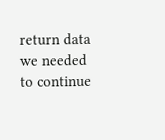return data we needed to continue